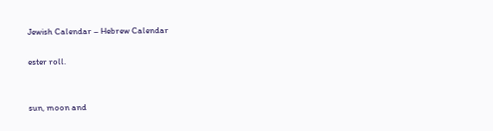Jewish Calendar – Hebrew Calendar

ester roll.


sun, moon and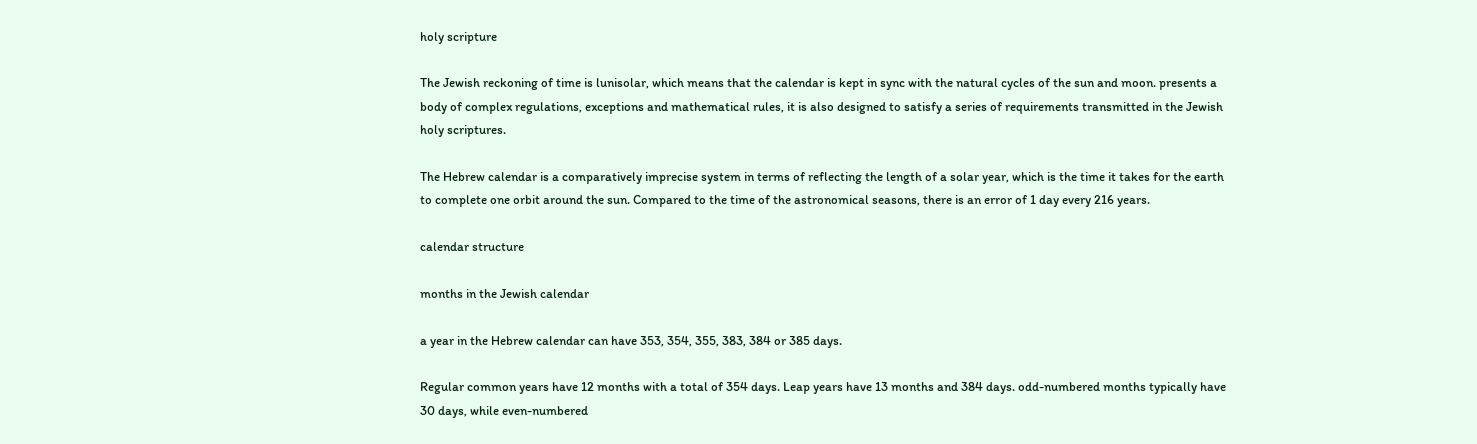holy scripture

The Jewish reckoning of time is lunisolar, which means that the calendar is kept in sync with the natural cycles of the sun and moon. presents a body of complex regulations, exceptions and mathematical rules, it is also designed to satisfy a series of requirements transmitted in the Jewish holy scriptures.

The Hebrew calendar is a comparatively imprecise system in terms of reflecting the length of a solar year, which is the time it takes for the earth to complete one orbit around the sun. Compared to the time of the astronomical seasons, there is an error of 1 day every 216 years.

calendar structure

months in the Jewish calendar

a year in the Hebrew calendar can have 353, 354, 355, 383, 384 or 385 days.

Regular common years have 12 months with a total of 354 days. Leap years have 13 months and 384 days. odd-numbered months typically have 30 days, while even-numbered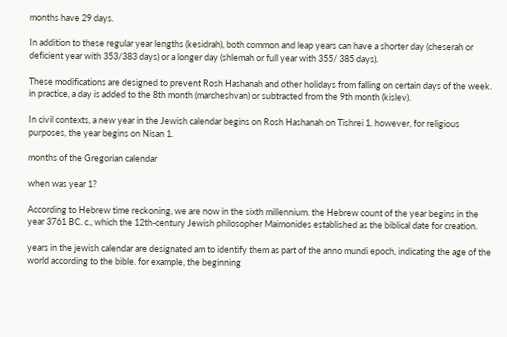months have 29 days.

In addition to these regular year lengths (kesidrah), both common and leap years can have a shorter day (cheserah or deficient year with 353/383 days) or a longer day (shlemah or full year with 355/ 385 days).

These modifications are designed to prevent Rosh Hashanah and other holidays from falling on certain days of the week. in practice, a day is added to the 8th month (marcheshvan) or subtracted from the 9th month (kislev).

In civil contexts, a new year in the Jewish calendar begins on Rosh Hashanah on Tishrei 1. however, for religious purposes, the year begins on Nisan 1.

months of the Gregorian calendar

when was year 1?

According to Hebrew time reckoning, we are now in the sixth millennium. the Hebrew count of the year begins in the year 3761 BC. c., which the 12th-century Jewish philosopher Maimonides established as the biblical date for creation.

years in the jewish calendar are designated am to identify them as part of the anno mundi epoch, indicating the age of the world according to the bible. for example, the beginning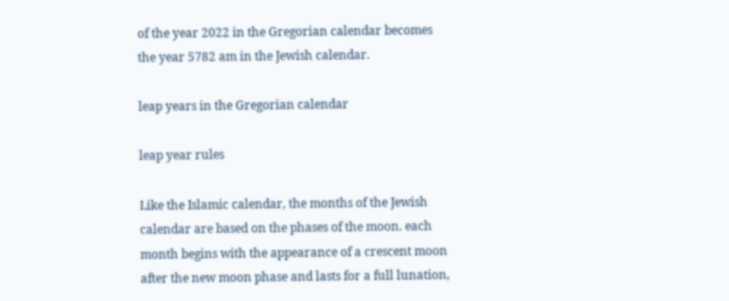of the year 2022 in the Gregorian calendar becomes the year 5782 am in the Jewish calendar.

leap years in the Gregorian calendar

leap year rules

Like the Islamic calendar, the months of the Jewish calendar are based on the phases of the moon. each month begins with the appearance of a crescent moon after the new moon phase and lasts for a full lunation,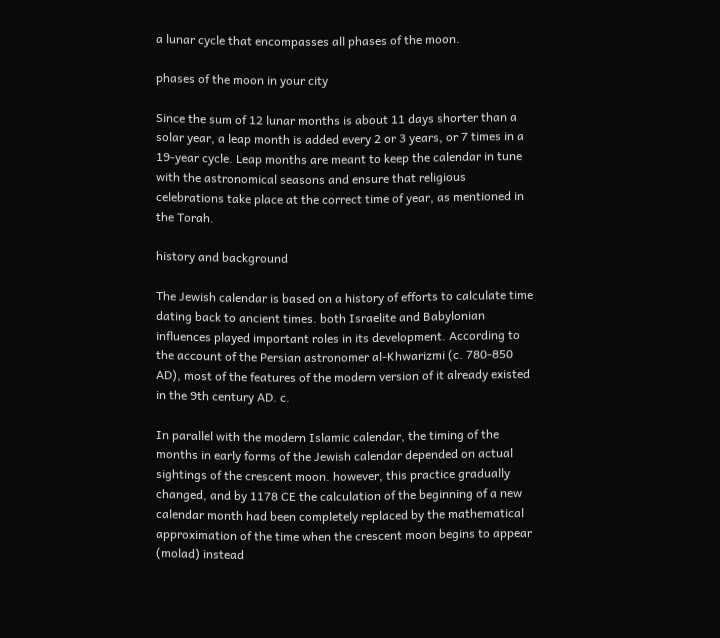a lunar cycle that encompasses all phases of the moon.

phases of the moon in your city

Since the sum of 12 lunar months is about 11 days shorter than a solar year, a leap month is added every 2 or 3 years, or 7 times in a 19-year cycle. Leap months are meant to keep the calendar in tune with the astronomical seasons and ensure that religious celebrations take place at the correct time of year, as mentioned in the Torah.

history and background

The Jewish calendar is based on a history of efforts to calculate time dating back to ancient times. both Israelite and Babylonian influences played important roles in its development. According to the account of the Persian astronomer al-Khwarizmi (c. 780-850 AD), most of the features of the modern version of it already existed in the 9th century AD. c.

In parallel with the modern Islamic calendar, the timing of the months in early forms of the Jewish calendar depended on actual sightings of the crescent moon. however, this practice gradually changed, and by 1178 CE the calculation of the beginning of a new calendar month had been completely replaced by the mathematical approximation of the time when the crescent moon begins to appear (molad) instead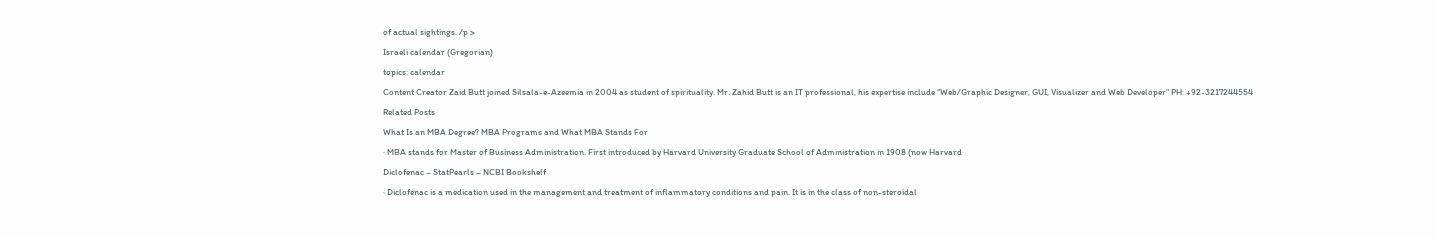of actual sightings. /p >

Israeli calendar (Gregorian)

topics: calendar

Content Creator Zaid Butt joined Silsala-e-Azeemia in 2004 as student of spirituality. Mr. Zahid Butt is an IT professional, his expertise include “Web/Graphic Designer, GUI, Visualizer and Web Developer” PH: +92-3217244554

Related Posts

What Is an MBA Degree? MBA Programs and What MBA Stands For

· MBA stands for Master of Business Administration. First introduced by Harvard University Graduate School of Administration in 1908 (now Harvard

Diclofenac – StatPearls – NCBI Bookshelf

· Diclofenac is a medication used in the management and treatment of inflammatory conditions and pain. It is in the class of non-steroidal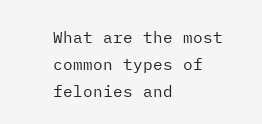What are the most common types of felonies and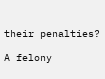their penalties?

A felony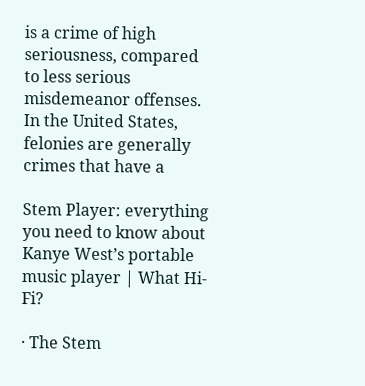is a crime of high seriousness, compared to less serious misdemeanor offenses. In the United States, felonies are generally crimes that have a

Stem Player: everything you need to know about Kanye West’s portable music player | What Hi-Fi?

· The Stem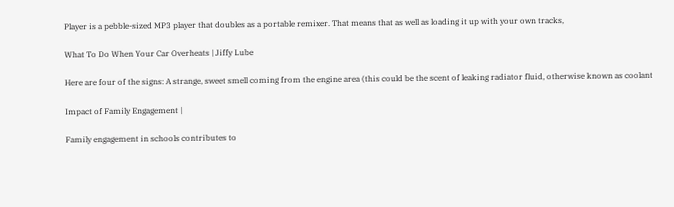Player is a pebble-sized MP3 player that doubles as a portable remixer. That means that as well as loading it up with your own tracks,

What To Do When Your Car Overheats | Jiffy Lube

Here are four of the signs: A strange, sweet smell coming from the engine area (this could be the scent of leaking radiator fluid, otherwise known as coolant

Impact of Family Engagement |

Family engagement in schools contributes to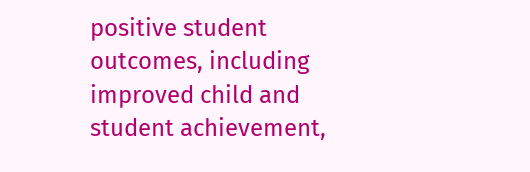positive student outcomes, including improved child and student achievement,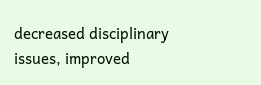decreased disciplinary issues, improved